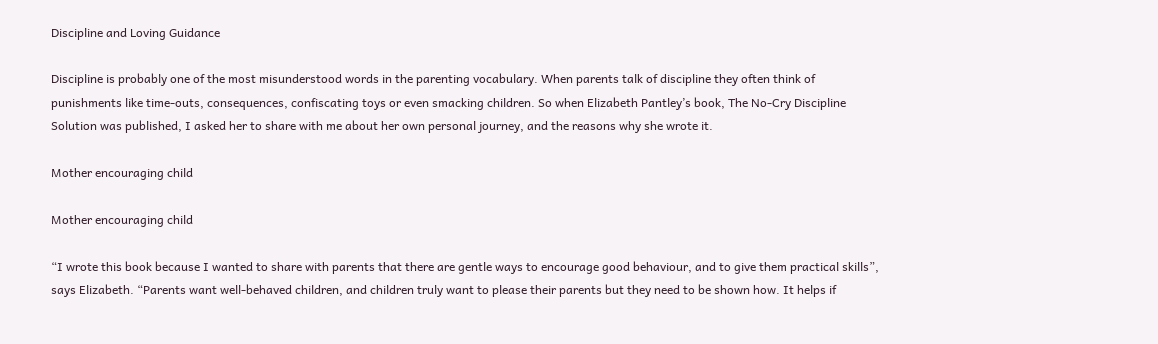Discipline and Loving Guidance

Discipline is probably one of the most misunderstood words in the parenting vocabulary. When parents talk of discipline they often think of punishments like time-outs, consequences, confiscating toys or even smacking children. So when Elizabeth Pantley’s book, The No-Cry Discipline Solution was published, I asked her to share with me about her own personal journey, and the reasons why she wrote it.

Mother encouraging child

Mother encouraging child

“I wrote this book because I wanted to share with parents that there are gentle ways to encourage good behaviour, and to give them practical skills”, says Elizabeth. “Parents want well-behaved children, and children truly want to please their parents but they need to be shown how. It helps if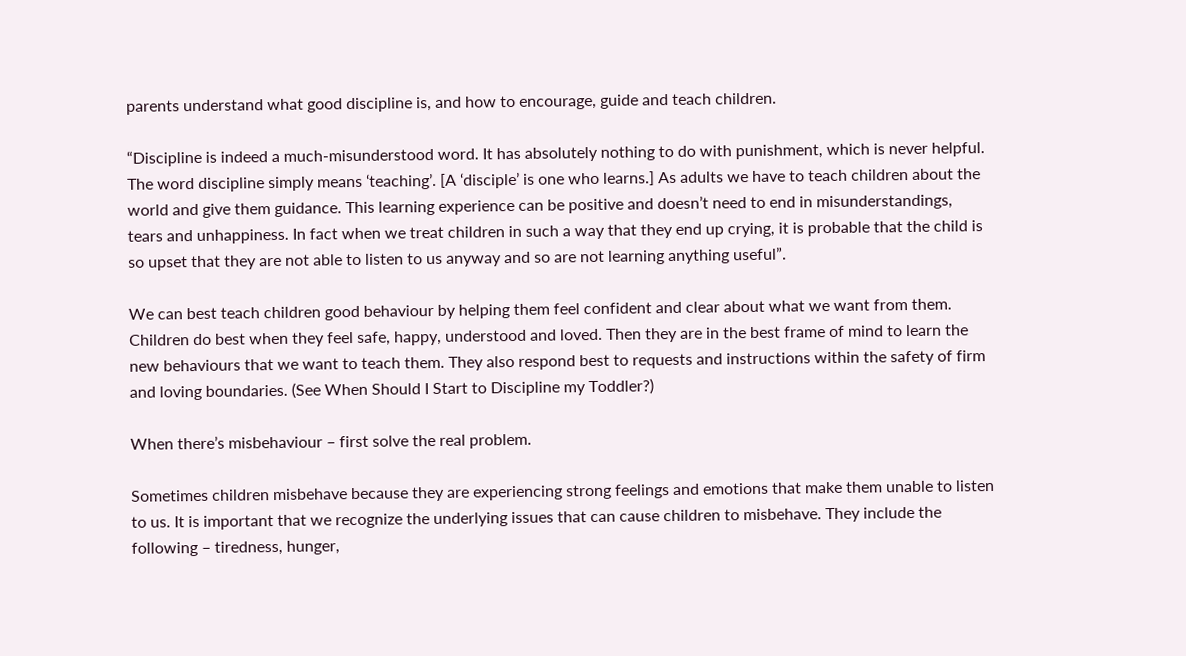parents understand what good discipline is, and how to encourage, guide and teach children.

“Discipline is indeed a much-misunderstood word. It has absolutely nothing to do with punishment, which is never helpful. The word discipline simply means ‘teaching’. [A ‘disciple’ is one who learns.] As adults we have to teach children about the world and give them guidance. This learning experience can be positive and doesn’t need to end in misunderstandings, tears and unhappiness. In fact when we treat children in such a way that they end up crying, it is probable that the child is so upset that they are not able to listen to us anyway and so are not learning anything useful”.

We can best teach children good behaviour by helping them feel confident and clear about what we want from them. Children do best when they feel safe, happy, understood and loved. Then they are in the best frame of mind to learn the new behaviours that we want to teach them. They also respond best to requests and instructions within the safety of firm and loving boundaries. (See When Should I Start to Discipline my Toddler?)

When there’s misbehaviour – first solve the real problem.

Sometimes children misbehave because they are experiencing strong feelings and emotions that make them unable to listen to us. It is important that we recognize the underlying issues that can cause children to misbehave. They include the following – tiredness, hunger,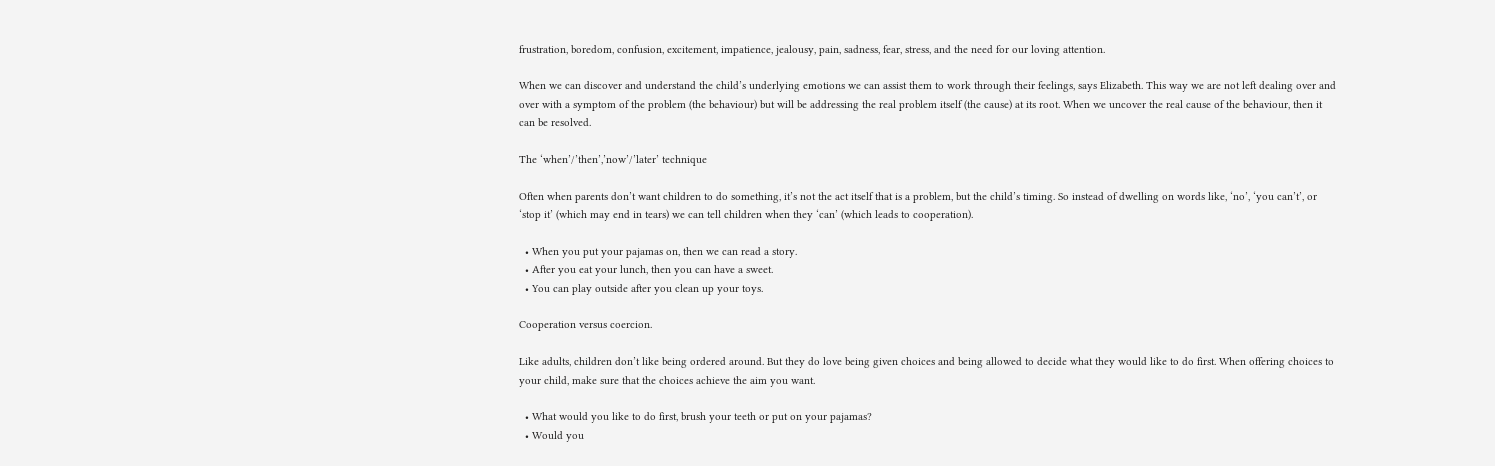frustration, boredom, confusion, excitement, impatience, jealousy, pain, sadness, fear, stress, and the need for our loving attention.

When we can discover and understand the child’s underlying emotions we can assist them to work through their feelings, says Elizabeth. This way we are not left dealing over and over with a symptom of the problem (the behaviour) but will be addressing the real problem itself (the cause) at its root. When we uncover the real cause of the behaviour, then it can be resolved.

The ‘when’/’then’,’now’/’later’ technique

Often when parents don’t want children to do something, it’s not the act itself that is a problem, but the child’s timing. So instead of dwelling on words like, ‘no’, ‘you can’t’, or ‘stop it’ (which may end in tears) we can tell children when they ‘can’ (which leads to cooperation).

  • When you put your pajamas on, then we can read a story.
  • After you eat your lunch, then you can have a sweet.
  • You can play outside after you clean up your toys.

Cooperation versus coercion.

Like adults, children don’t like being ordered around. But they do love being given choices and being allowed to decide what they would like to do first. When offering choices to your child, make sure that the choices achieve the aim you want.

  • What would you like to do first, brush your teeth or put on your pajamas?
  • Would you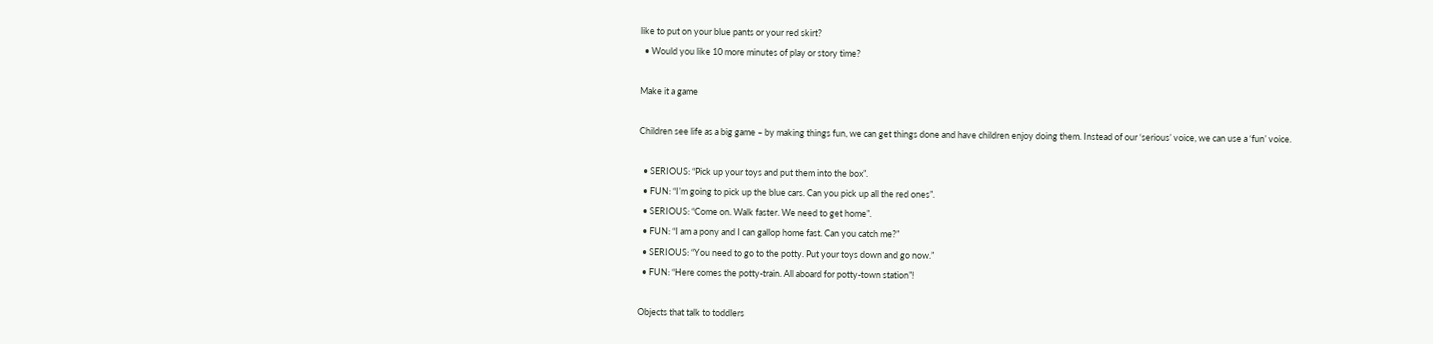like to put on your blue pants or your red skirt?
  • Would you like 10 more minutes of play or story time?

Make it a game

Children see life as a big game – by making things fun, we can get things done and have children enjoy doing them. Instead of our ‘serious’ voice, we can use a ‘fun’ voice.

  • SERIOUS: “Pick up your toys and put them into the box”.
  • FUN: “I’m going to pick up the blue cars. Can you pick up all the red ones”.
  • SERIOUS: “Come on. Walk faster. We need to get home”.
  • FUN: “I am a pony and I can gallop home fast. Can you catch me?”
  • SERIOUS: “You need to go to the potty. Put your toys down and go now.”
  • FUN: “Here comes the potty-train. All aboard for potty-town station”!

Objects that talk to toddlers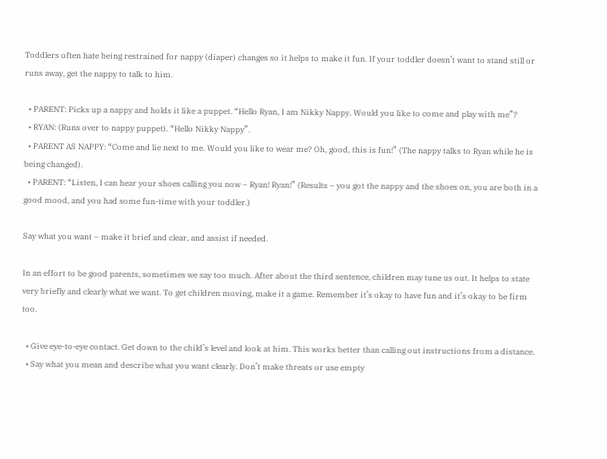Toddlers often hate being restrained for nappy (diaper) changes so it helps to make it fun. If your toddler doesn’t want to stand still or runs away, get the nappy to talk to him.

  • PARENT: Picks up a nappy and holds it like a puppet. “Hello Ryan, I am Nikky Nappy. Would you like to come and play with me”?
  • RYAN: (Runs over to nappy puppet). “Hello Nikky Nappy”.
  • PARENT AS NAPPY: “Come and lie next to me. Would you like to wear me? Oh, good, this is fun!” (The nappy talks to Ryan while he is being changed).
  • PARENT: “Listen, I can hear your shoes calling you now – Ryan! Ryan!” (Results – you got the nappy and the shoes on, you are both in a good mood, and you had some fun-time with your toddler.)

Say what you want – make it brief and clear, and assist if needed.

In an effort to be good parents, sometimes we say too much. After about the third sentence, children may tune us out. It helps to state very briefly and clearly what we want. To get children moving, make it a game. Remember it’s okay to have fun and it’s okay to be firm too.

  • Give eye-to-eye contact. Get down to the child’s level and look at him. This works better than calling out instructions from a distance.
  • Say what you mean and describe what you want clearly. Don’t make threats or use empty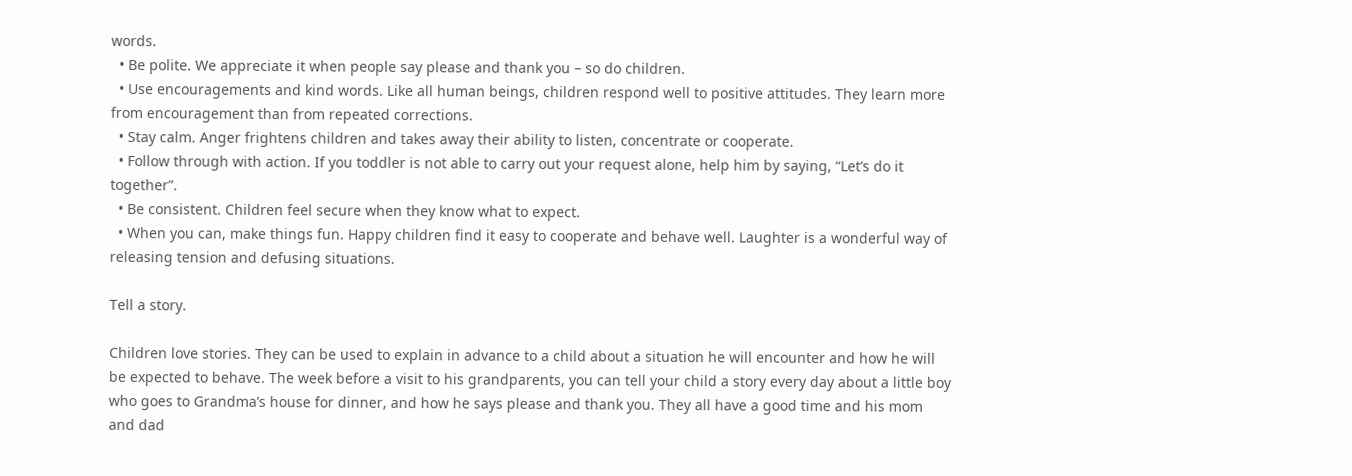words.
  • Be polite. We appreciate it when people say please and thank you – so do children.
  • Use encouragements and kind words. Like all human beings, children respond well to positive attitudes. They learn more from encouragement than from repeated corrections.
  • Stay calm. Anger frightens children and takes away their ability to listen, concentrate or cooperate.
  • Follow through with action. If you toddler is not able to carry out your request alone, help him by saying, “Let’s do it together”.
  • Be consistent. Children feel secure when they know what to expect.
  • When you can, make things fun. Happy children find it easy to cooperate and behave well. Laughter is a wonderful way of releasing tension and defusing situations.

Tell a story.

Children love stories. They can be used to explain in advance to a child about a situation he will encounter and how he will be expected to behave. The week before a visit to his grandparents, you can tell your child a story every day about a little boy who goes to Grandma’s house for dinner, and how he says please and thank you. They all have a good time and his mom and dad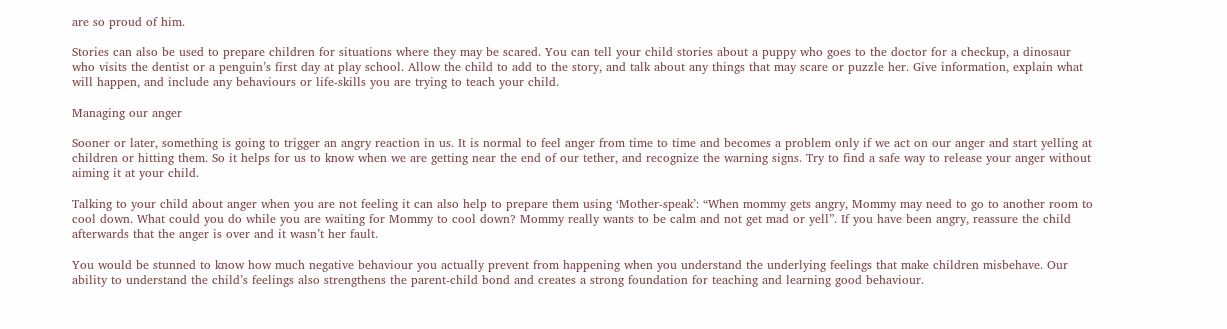are so proud of him.

Stories can also be used to prepare children for situations where they may be scared. You can tell your child stories about a puppy who goes to the doctor for a checkup, a dinosaur who visits the dentist or a penguin’s first day at play school. Allow the child to add to the story, and talk about any things that may scare or puzzle her. Give information, explain what will happen, and include any behaviours or life-skills you are trying to teach your child.

Managing our anger

Sooner or later, something is going to trigger an angry reaction in us. It is normal to feel anger from time to time and becomes a problem only if we act on our anger and start yelling at children or hitting them. So it helps for us to know when we are getting near the end of our tether, and recognize the warning signs. Try to find a safe way to release your anger without aiming it at your child.

Talking to your child about anger when you are not feeling it can also help to prepare them using ‘Mother-speak’: “When mommy gets angry, Mommy may need to go to another room to cool down. What could you do while you are waiting for Mommy to cool down? Mommy really wants to be calm and not get mad or yell”. If you have been angry, reassure the child afterwards that the anger is over and it wasn’t her fault.

You would be stunned to know how much negative behaviour you actually prevent from happening when you understand the underlying feelings that make children misbehave. Our ability to understand the child’s feelings also strengthens the parent-child bond and creates a strong foundation for teaching and learning good behaviour.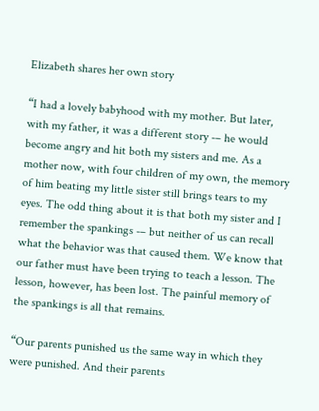Elizabeth shares her own story

“I had a lovely babyhood with my mother. But later, with my father, it was a different story -– he would become angry and hit both my sisters and me. As a mother now, with four children of my own, the memory of him beating my little sister still brings tears to my eyes. The odd thing about it is that both my sister and I remember the spankings -– but neither of us can recall what the behavior was that caused them. We know that our father must have been trying to teach a lesson. The lesson, however, has been lost. The painful memory of the spankings is all that remains.

“Our parents punished us the same way in which they were punished. And their parents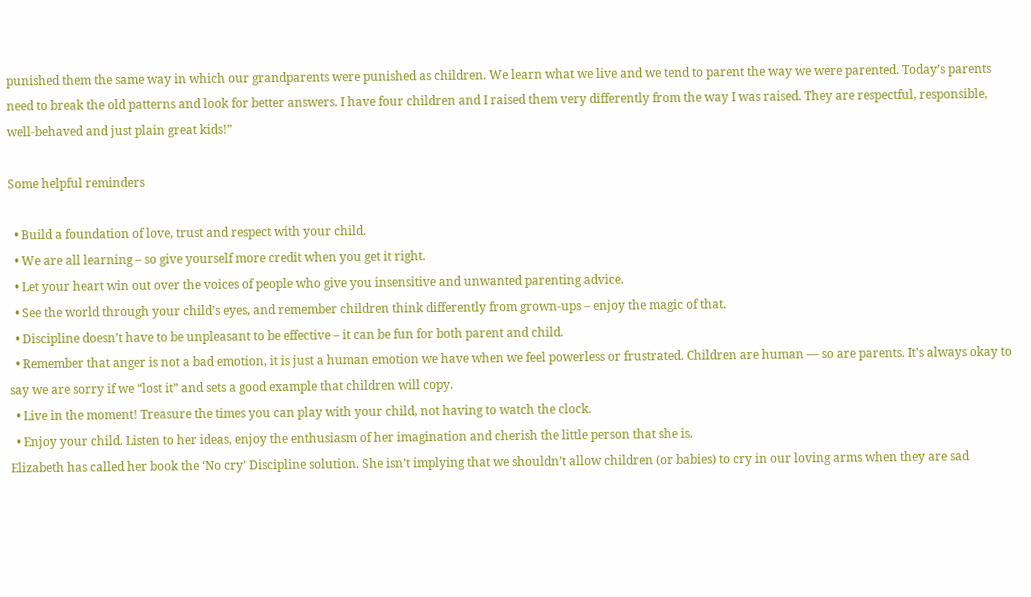punished them the same way in which our grandparents were punished as children. We learn what we live and we tend to parent the way we were parented. Today’s parents need to break the old patterns and look for better answers. I have four children and I raised them very differently from the way I was raised. They are respectful, responsible, well-behaved and just plain great kids!”

Some helpful reminders

  • Build a foundation of love, trust and respect with your child.
  • We are all learning – so give yourself more credit when you get it right.
  • Let your heart win out over the voices of people who give you insensitive and unwanted parenting advice.
  • See the world through your child’s eyes, and remember children think differently from grown-ups – enjoy the magic of that.
  • Discipline doesn’t have to be unpleasant to be effective – it can be fun for both parent and child.
  • Remember that anger is not a bad emotion, it is just a human emotion we have when we feel powerless or frustrated. Children are human — so are parents. It’s always okay to say we are sorry if we “lost it” and sets a good example that children will copy.
  • Live in the moment! Treasure the times you can play with your child, not having to watch the clock.
  • Enjoy your child. Listen to her ideas, enjoy the enthusiasm of her imagination and cherish the little person that she is.
Elizabeth has called her book the ‘No cry’ Discipline solution. She isn’t implying that we shouldn’t allow children (or babies) to cry in our loving arms when they are sad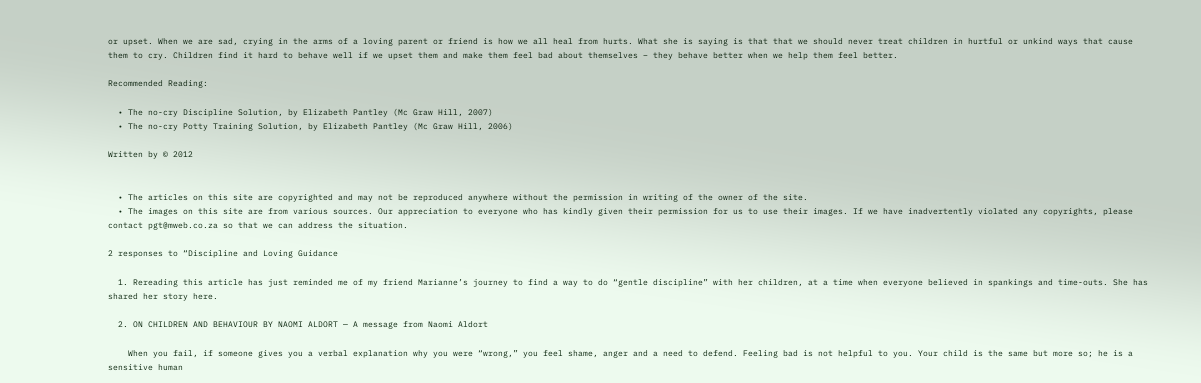or upset. When we are sad, crying in the arms of a loving parent or friend is how we all heal from hurts. What she is saying is that that we should never treat children in hurtful or unkind ways that cause them to cry. Children find it hard to behave well if we upset them and make them feel bad about themselves – they behave better when we help them feel better.

Recommended Reading:

  • The no-cry Discipline Solution, by Elizabeth Pantley (Mc Graw Hill, 2007)
  • The no-cry Potty Training Solution, by Elizabeth Pantley (Mc Graw Hill, 2006)

Written by © 2012


  • The articles on this site are copyrighted and may not be reproduced anywhere without the permission in writing of the owner of the site.
  • The images on this site are from various sources. Our appreciation to everyone who has kindly given their permission for us to use their images. If we have inadvertently violated any copyrights, please contact pgt@mweb.co.za so that we can address the situation.

2 responses to “Discipline and Loving Guidance

  1. Rereading this article has just reminded me of my friend Marianne’s journey to find a way to do “gentle discipline” with her children, at a time when everyone believed in spankings and time-outs. She has shared her story here.

  2. ON CHILDREN AND BEHAVIOUR BY NAOMI ALDORT — A message from Naomi Aldort

    When you fail, if someone gives you a verbal explanation why you were “wrong,” you feel shame, anger and a need to defend. Feeling bad is not helpful to you. Your child is the same but more so; he is a sensitive human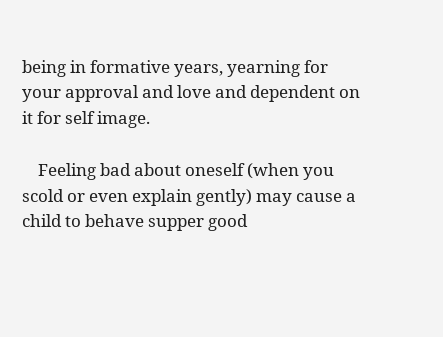being in formative years, yearning for your approval and love and dependent on it for self image.

    Feeling bad about oneself (when you scold or even explain gently) may cause a child to behave supper good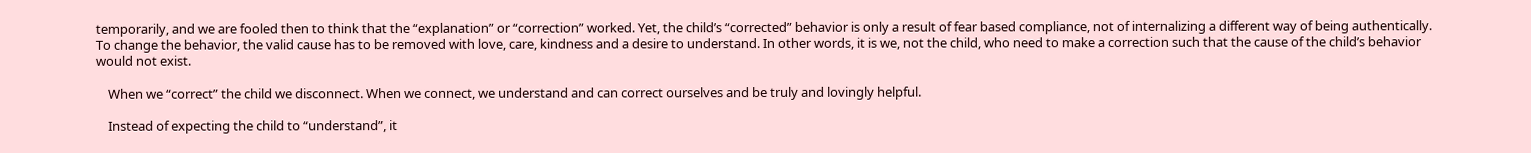temporarily, and we are fooled then to think that the “explanation” or “correction” worked. Yet, the child’s “corrected” behavior is only a result of fear based compliance, not of internalizing a different way of being authentically. To change the behavior, the valid cause has to be removed with love, care, kindness and a desire to understand. In other words, it is we, not the child, who need to make a correction such that the cause of the child’s behavior would not exist.

    When we “correct” the child we disconnect. When we connect, we understand and can correct ourselves and be truly and lovingly helpful.

    Instead of expecting the child to “understand”, it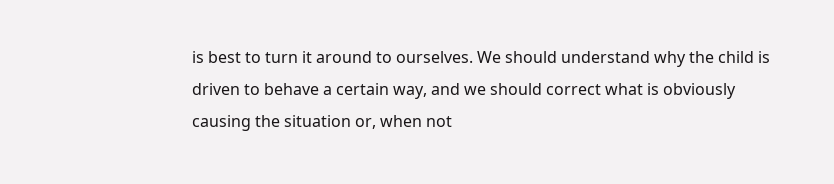is best to turn it around to ourselves. We should understand why the child is driven to behave a certain way, and we should correct what is obviously causing the situation or, when not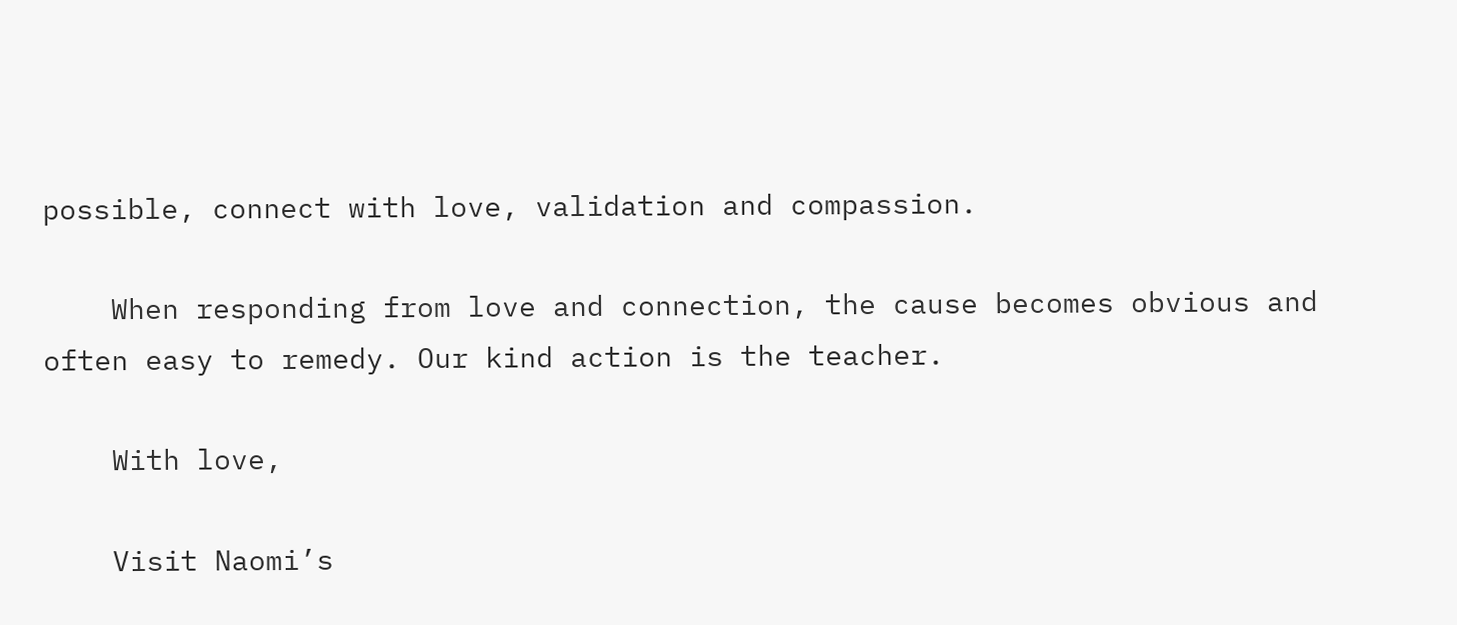possible, connect with love, validation and compassion.

    When responding from love and connection, the cause becomes obvious and often easy to remedy. Our kind action is the teacher.

    With love,

    Visit Naomi’s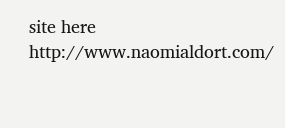site here http://www.naomialdort.com/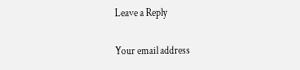Leave a Reply

Your email address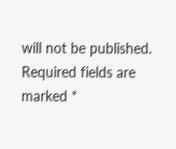will not be published. Required fields are marked *